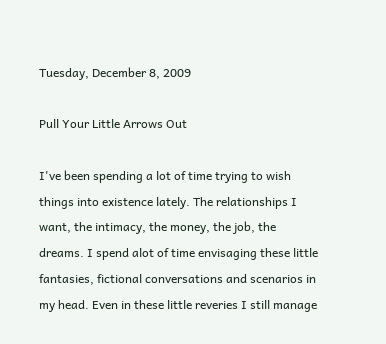Tuesday, December 8, 2009

Pull Your Little Arrows Out

I've been spending a lot of time trying to wish things into existence lately. The relationships I want, the intimacy, the money, the job, the dreams. I spend alot of time envisaging these little fantasies, fictional conversations and scenarios in my head. Even in these little reveries I still manage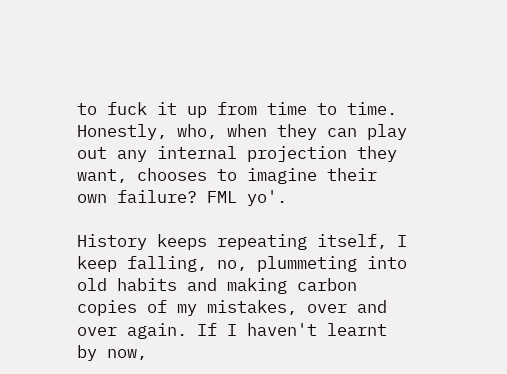to fuck it up from time to time. Honestly, who, when they can play out any internal projection they want, chooses to imagine their own failure? FML yo'.

History keeps repeating itself, I keep falling, no, plummeting into old habits and making carbon copies of my mistakes, over and over again. If I haven't learnt by now,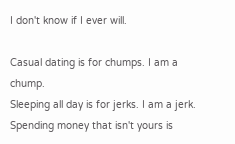I don't know if I ever will.

Casual dating is for chumps. I am a chump.
Sleeping all day is for jerks. I am a jerk.
Spending money that isn't yours is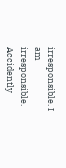irresponsible. I am irresponsible.
Accidently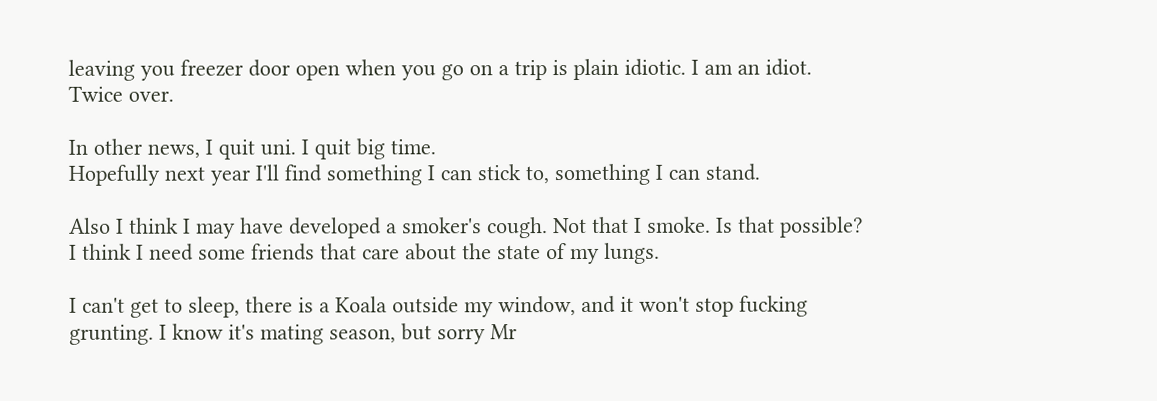leaving you freezer door open when you go on a trip is plain idiotic. I am an idiot. Twice over.

In other news, I quit uni. I quit big time.
Hopefully next year I'll find something I can stick to, something I can stand.

Also I think I may have developed a smoker's cough. Not that I smoke. Is that possible? I think I need some friends that care about the state of my lungs.

I can't get to sleep, there is a Koala outside my window, and it won't stop fucking grunting. I know it's mating season, but sorry Mr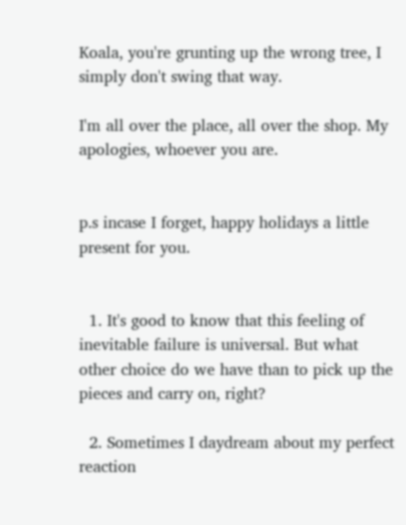Koala, you're grunting up the wrong tree, I simply don't swing that way.

I'm all over the place, all over the shop. My apologies, whoever you are.


p.s incase I forget, happy holidays a little present for you.


  1. It's good to know that this feeling of inevitable failure is universal. But what other choice do we have than to pick up the pieces and carry on, right?

  2. Sometimes I daydream about my perfect reaction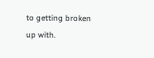to getting broken up with.